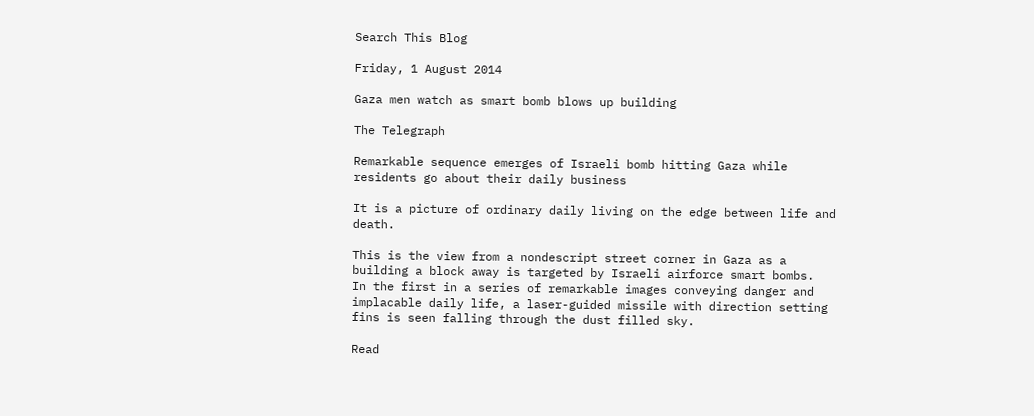Search This Blog

Friday, 1 August 2014

Gaza men watch as smart bomb blows up building

The Telegraph

Remarkable sequence emerges of Israeli bomb hitting Gaza while residents go about their daily business

It is a picture of ordinary daily living on the edge between life and death.

This is the view from a nondescript street corner in Gaza as a building a block away is targeted by Israeli airforce smart bombs.
In the first in a series of remarkable images conveying danger and implacable daily life, a laser-guided missile with direction setting fins is seen falling through the dust filled sky.

Read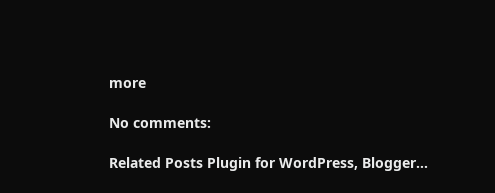more

No comments:

Related Posts Plugin for WordPress, Blogger...